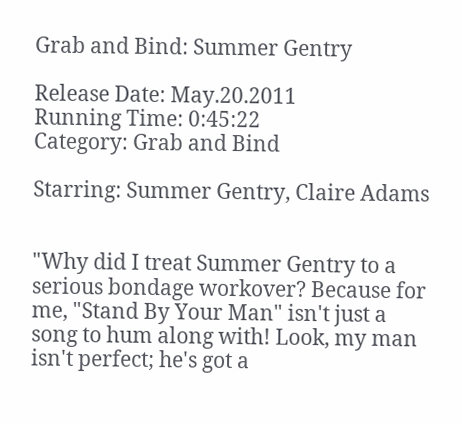Grab and Bind: Summer Gentry

Release Date: May.20.2011
Running Time: 0:45:22
Category: Grab and Bind

Starring: Summer Gentry, Claire Adams


"Why did I treat Summer Gentry to a serious bondage workover? Because for me, "Stand By Your Man" isn't just a song to hum along with! Look, my man isn't perfect; he's got a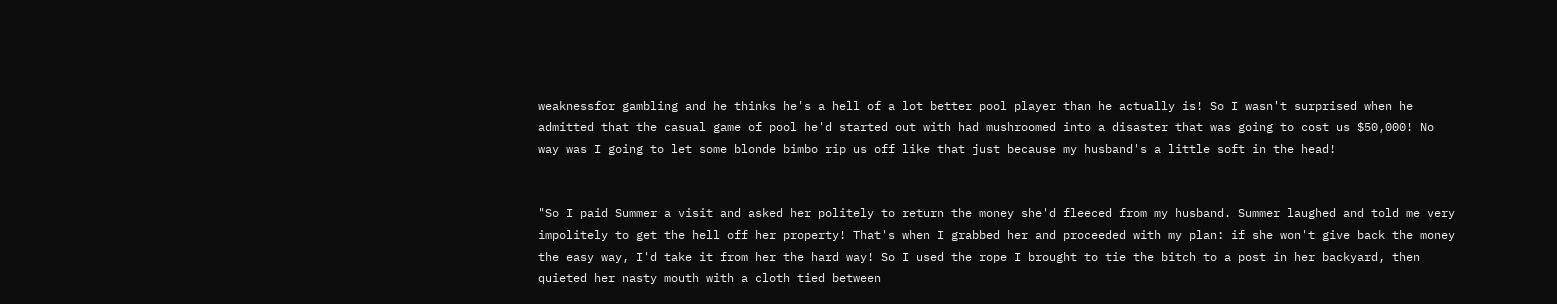weaknessfor gambling and he thinks he's a hell of a lot better pool player than he actually is! So I wasn't surprised when he admitted that the casual game of pool he'd started out with had mushroomed into a disaster that was going to cost us $50,000! No way was I going to let some blonde bimbo rip us off like that just because my husband's a little soft in the head!


"So I paid Summer a visit and asked her politely to return the money she'd fleeced from my husband. Summer laughed and told me very impolitely to get the hell off her property! That's when I grabbed her and proceeded with my plan: if she won't give back the money the easy way, I'd take it from her the hard way! So I used the rope I brought to tie the bitch to a post in her backyard, then quieted her nasty mouth with a cloth tied between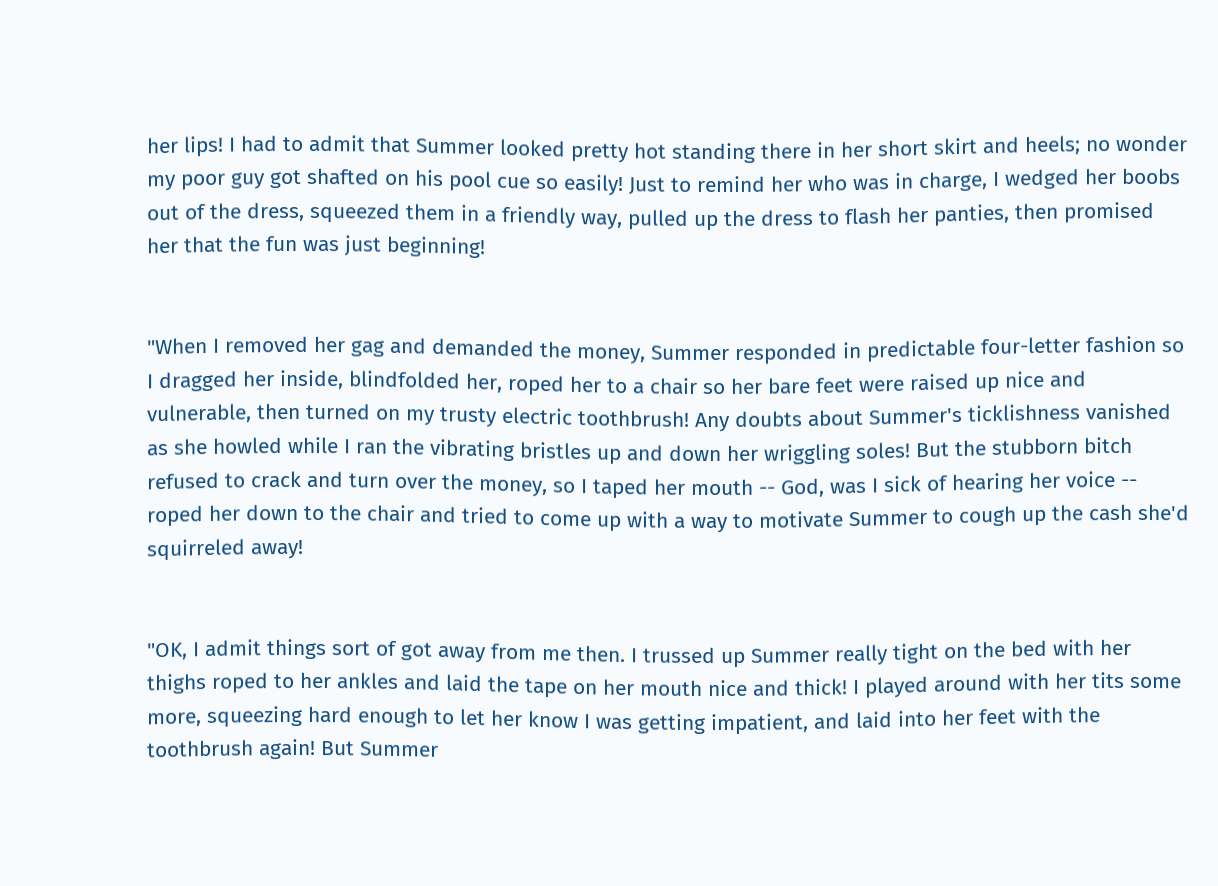her lips! I had to admit that Summer looked pretty hot standing there in her short skirt and heels; no wonder my poor guy got shafted on his pool cue so easily! Just to remind her who was in charge, I wedged her boobs out of the dress, squeezed them in a friendly way, pulled up the dress to flash her panties, then promised her that the fun was just beginning!


"When I removed her gag and demanded the money, Summer responded in predictable four-letter fashion so I dragged her inside, blindfolded her, roped her to a chair so her bare feet were raised up nice and vulnerable, then turned on my trusty electric toothbrush! Any doubts about Summer's ticklishness vanished as she howled while I ran the vibrating bristles up and down her wriggling soles! But the stubborn bitch refused to crack and turn over the money, so I taped her mouth -- God, was I sick of hearing her voice -- roped her down to the chair and tried to come up with a way to motivate Summer to cough up the cash she'd squirreled away!


"OK, I admit things sort of got away from me then. I trussed up Summer really tight on the bed with her thighs roped to her ankles and laid the tape on her mouth nice and thick! I played around with her tits some more, squeezing hard enough to let her know I was getting impatient, and laid into her feet with the toothbrush again! But Summer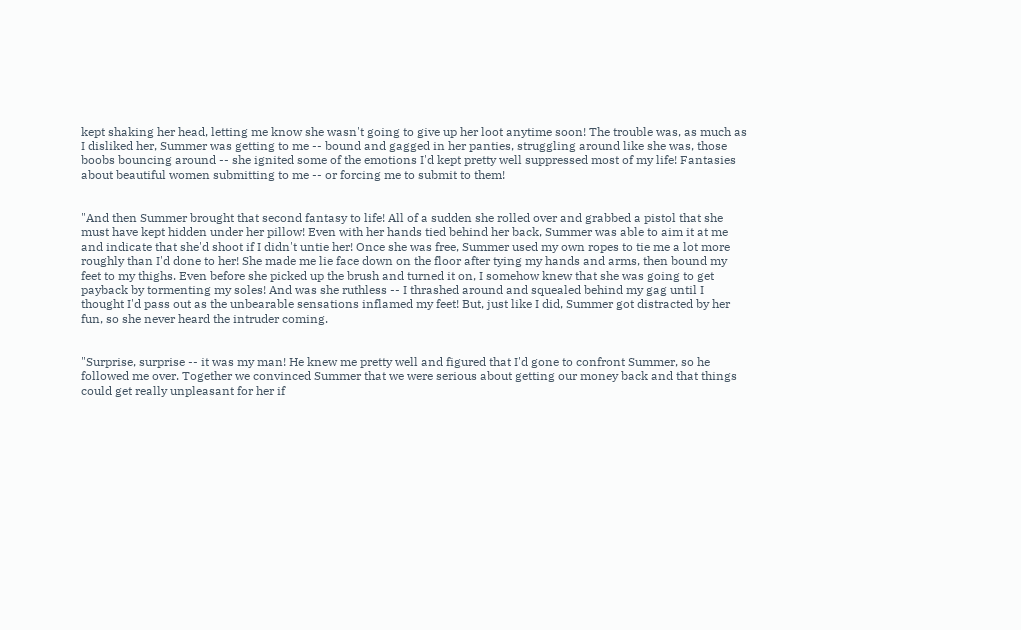kept shaking her head, letting me know she wasn't going to give up her loot anytime soon! The trouble was, as much as I disliked her, Summer was getting to me -- bound and gagged in her panties, struggling around like she was, those boobs bouncing around -- she ignited some of the emotions I'd kept pretty well suppressed most of my life! Fantasies about beautiful women submitting to me -- or forcing me to submit to them!


"And then Summer brought that second fantasy to life! All of a sudden she rolled over and grabbed a pistol that she must have kept hidden under her pillow! Even with her hands tied behind her back, Summer was able to aim it at me and indicate that she'd shoot if I didn't untie her! Once she was free, Summer used my own ropes to tie me a lot more roughly than I'd done to her! She made me lie face down on the floor after tying my hands and arms, then bound my feet to my thighs. Even before she picked up the brush and turned it on, I somehow knew that she was going to get payback by tormenting my soles! And was she ruthless -- I thrashed around and squealed behind my gag until I thought I'd pass out as the unbearable sensations inflamed my feet! But, just like I did, Summer got distracted by her fun, so she never heard the intruder coming.


"Surprise, surprise -- it was my man! He knew me pretty well and figured that I'd gone to confront Summer, so he followed me over. Together we convinced Summer that we were serious about getting our money back and that things could get really unpleasant for her if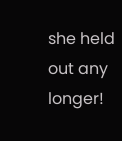she held out any longer!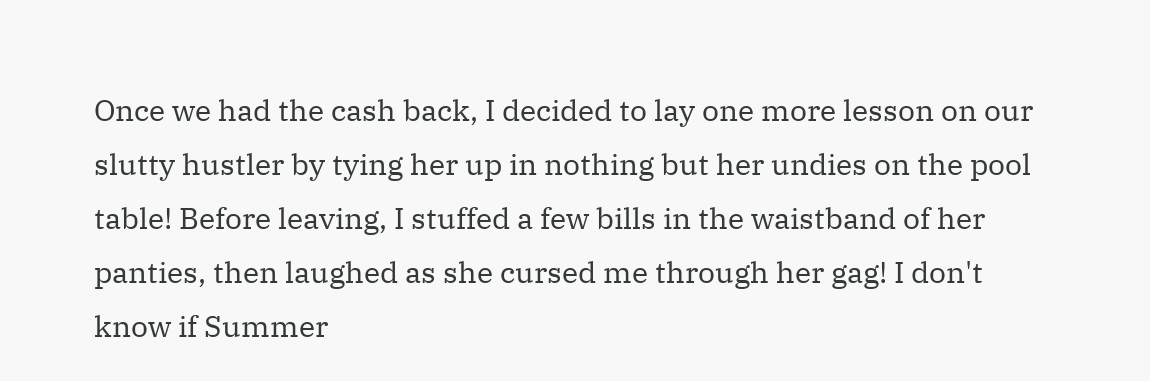Once we had the cash back, I decided to lay one more lesson on our slutty hustler by tying her up in nothing but her undies on the pool table! Before leaving, I stuffed a few bills in the waistband of her panties, then laughed as she cursed me through her gag! I don't know if Summer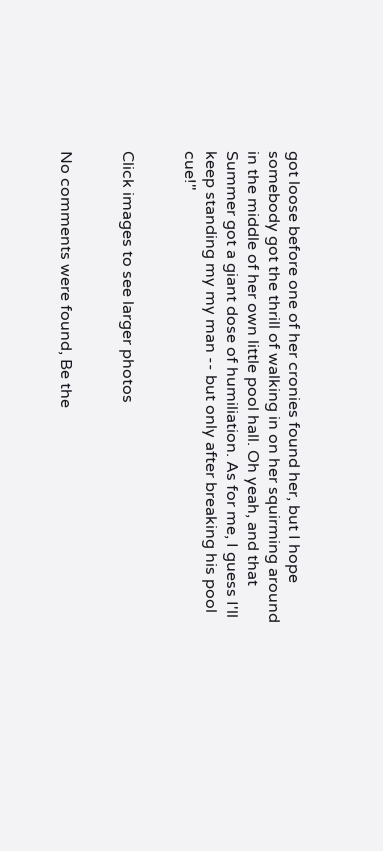got loose before one of her cronies found her, but I hope somebody got the thrill of walking in on her squirming around in the middle of her own little pool hall. Oh yeah, and that Summer got a giant dose of humiliation. As for me, I guess I'll keep standing my my man -- but only after breaking his pool cue!"


Click images to see larger photos


No comments were found, Be the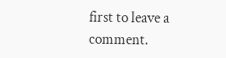first to leave a comment.